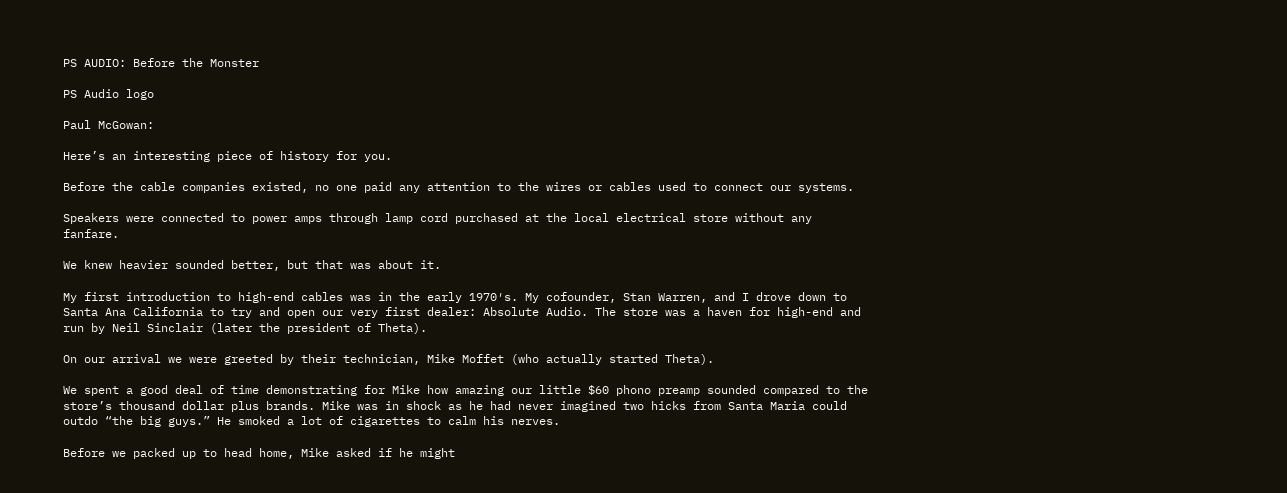PS AUDIO: Before the Monster

PS Audio logo

Paul McGowan:

Here’s an interesting piece of history for you.

Before the cable companies existed, no one paid any attention to the wires or cables used to connect our systems.

Speakers were connected to power amps through lamp cord purchased at the local electrical store without any fanfare.

We knew heavier sounded better, but that was about it.

My first introduction to high-end cables was in the early 1970′s. My cofounder, Stan Warren, and I drove down to Santa Ana California to try and open our very first dealer: Absolute Audio. The store was a haven for high-end and run by Neil Sinclair (later the president of Theta).

On our arrival we were greeted by their technician, Mike Moffet (who actually started Theta).

We spent a good deal of time demonstrating for Mike how amazing our little $60 phono preamp sounded compared to the store’s thousand dollar plus brands. Mike was in shock as he had never imagined two hicks from Santa Maria could outdo “the big guys.” He smoked a lot of cigarettes to calm his nerves.

Before we packed up to head home, Mike asked if he might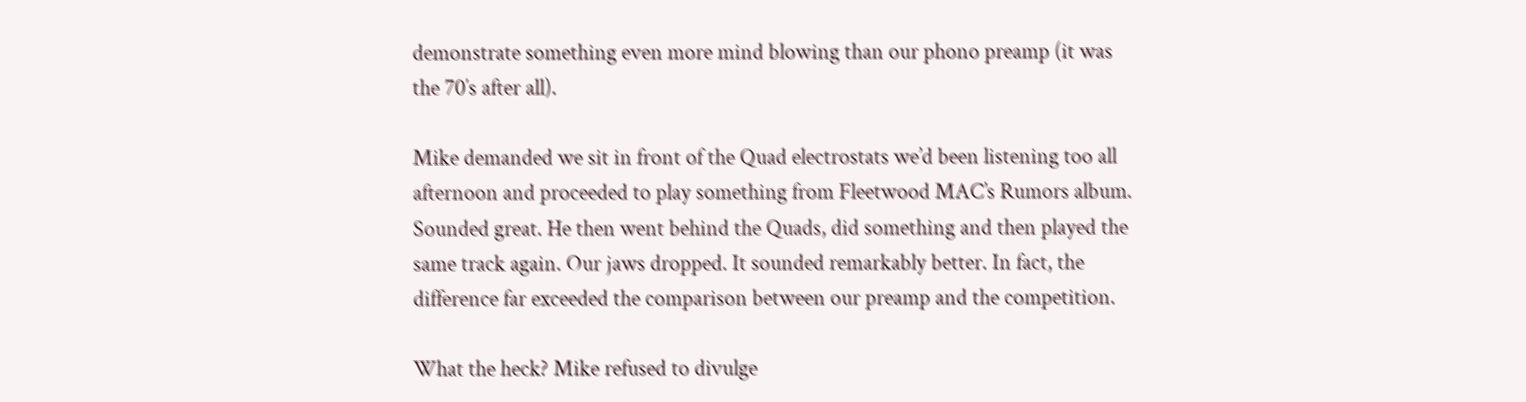demonstrate something even more mind blowing than our phono preamp (it was the 70′s after all).

Mike demanded we sit in front of the Quad electrostats we’d been listening too all afternoon and proceeded to play something from Fleetwood MAC’s Rumors album. Sounded great. He then went behind the Quads, did something and then played the same track again. Our jaws dropped. It sounded remarkably better. In fact, the difference far exceeded the comparison between our preamp and the competition.

What the heck? Mike refused to divulge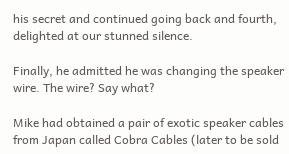his secret and continued going back and fourth, delighted at our stunned silence.

Finally, he admitted he was changing the speaker wire. The wire? Say what?

Mike had obtained a pair of exotic speaker cables from Japan called Cobra Cables (later to be sold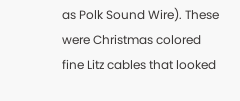as Polk Sound Wire). These were Christmas colored fine Litz cables that looked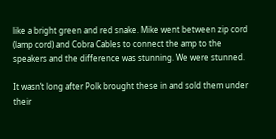like a bright green and red snake. Mike went between zip cord (lamp cord) and Cobra Cables to connect the amp to the speakers and the difference was stunning. We were stunned.

It wasn’t long after Polk brought these in and sold them under their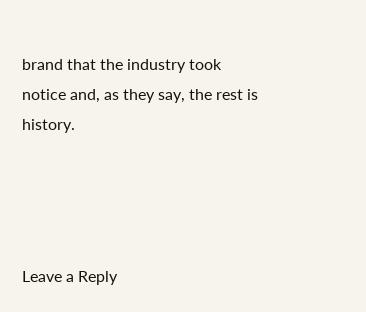brand that the industry took notice and, as they say, the rest is history.




Leave a Reply